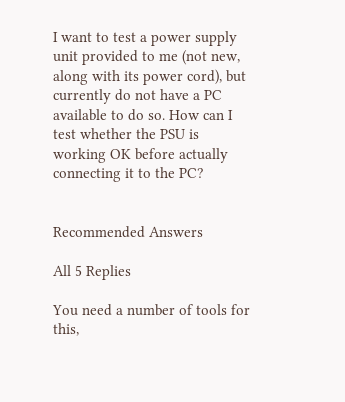I want to test a power supply unit provided to me (not new, along with its power cord), but currently do not have a PC available to do so. How can I test whether the PSU is working OK before actually connecting it to the PC?


Recommended Answers

All 5 Replies

You need a number of tools for this,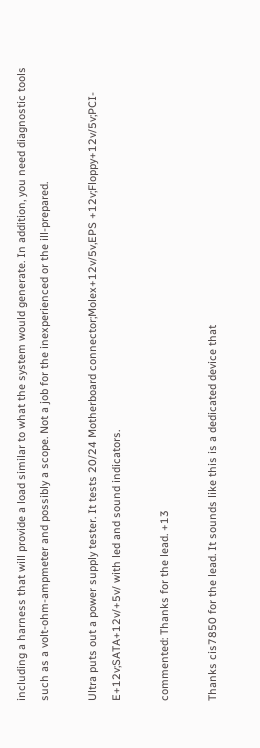including a harness that will provide a load similar to what the system would generate. In addition, you need diagnostic tools such as a volt-ohm-ampmeter and possibly a scope. Not a job for the inexperienced or the ill-prepared.

Ultra puts out a power supply tester. It tests 20/24 Motherboard connector;Molex+12v/5v,EPS +12v;Floppy+12v/5v;PCI-E+12v;SATA+12v/+5v/ with led and sound indicators.

commented: Thanks for the lead. +13

Thanks cis7850 for the lead. It sounds like this is a dedicated device that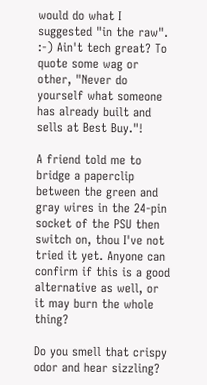would do what I suggested "in the raw". :-) Ain't tech great? To quote some wag or other, "Never do yourself what someone has already built and sells at Best Buy."!

A friend told me to bridge a paperclip between the green and gray wires in the 24-pin socket of the PSU then switch on, thou I've not tried it yet. Anyone can confirm if this is a good alternative as well, or it may burn the whole thing?

Do you smell that crispy odor and hear sizzling?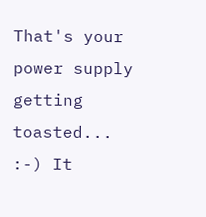That's your power supply getting toasted... :-) It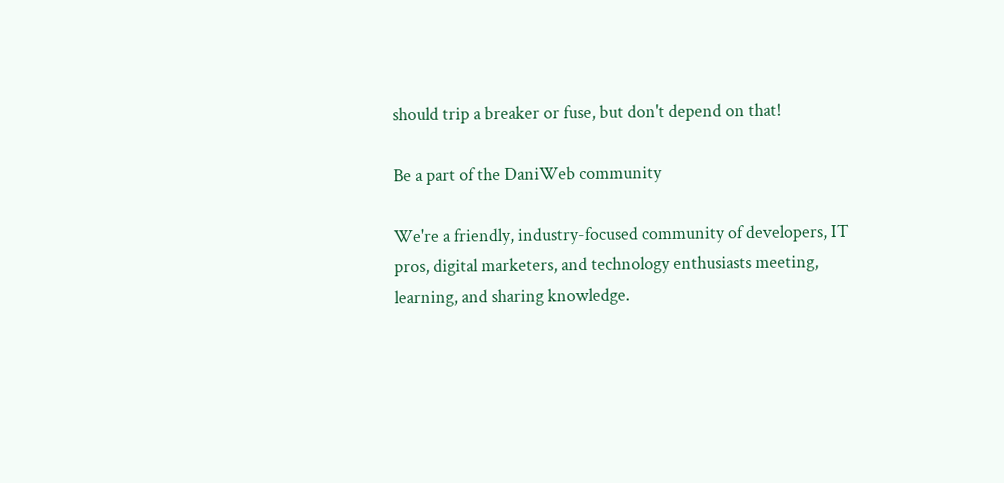should trip a breaker or fuse, but don't depend on that!

Be a part of the DaniWeb community

We're a friendly, industry-focused community of developers, IT pros, digital marketers, and technology enthusiasts meeting, learning, and sharing knowledge.